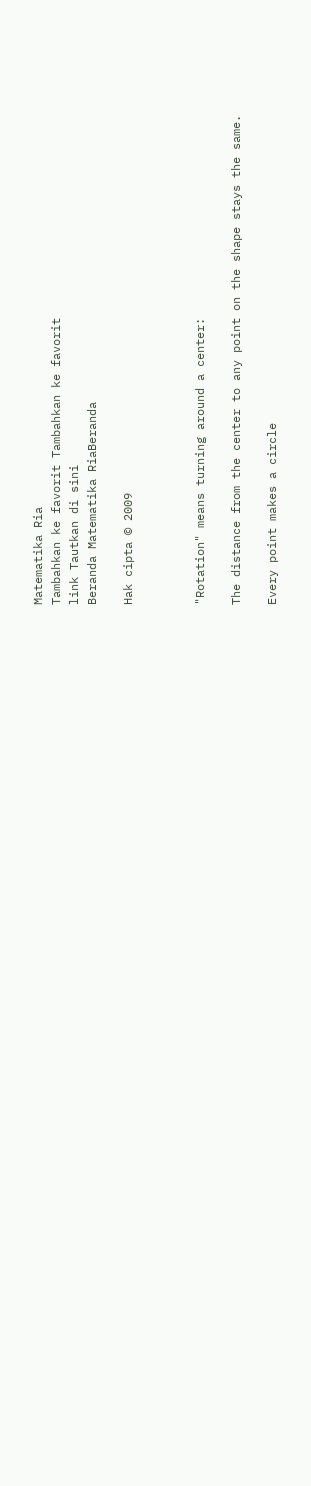Matematika Ria
Tambahkan ke favorit Tambahkan ke favorit
link Tautkan di sini
Beranda Matematika RiaBeranda

Hak cipta © 2009



"Rotation" means turning around a center:

The distance from the center to any point on the shape stays the same.

Every point makes a circle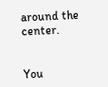around the center.


You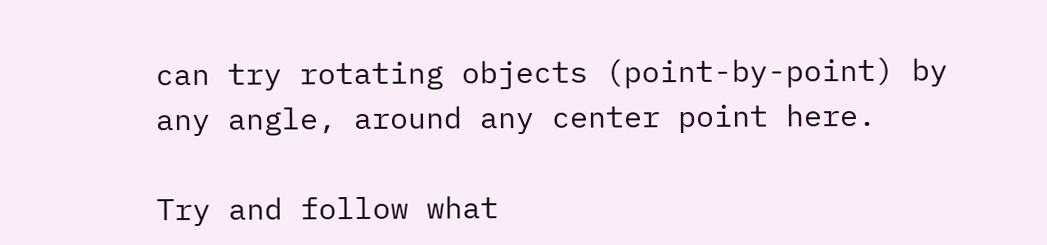can try rotating objects (point-by-point) by any angle, around any center point here.

Try and follow what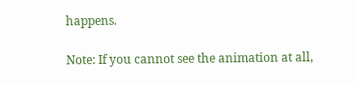happens.

Note: If you cannot see the animation at all,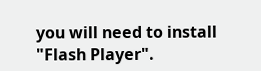you will need to install "Flash Player".